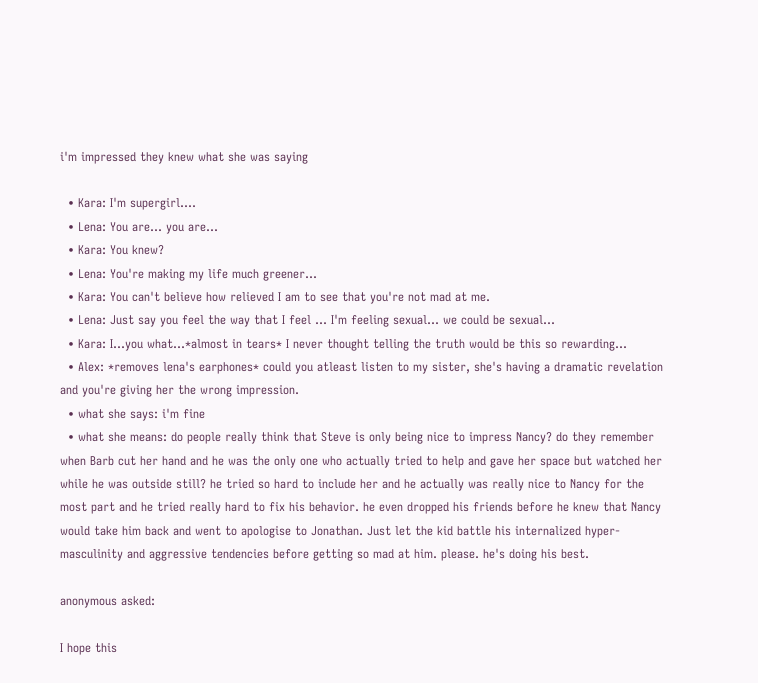i'm impressed they knew what she was saying

  • Kara: I'm supergirl....
  • Lena: You are... you are...
  • Kara: You knew?
  • Lena: You're making my life much greener...
  • Kara: You can't believe how relieved I am to see that you're not mad at me.
  • Lena: Just say you feel the way that I feel ... I'm feeling sexual... we could be sexual...
  • Kara: I...you what...*almost in tears* I never thought telling the truth would be this so rewarding...
  • Alex: *removes lena's earphones* could you atleast listen to my sister, she's having a dramatic revelation and you're giving her the wrong impression.
  • what she says: i'm fine
  • what she means: do people really think that Steve is only being nice to impress Nancy? do they remember when Barb cut her hand and he was the only one who actually tried to help and gave her space but watched her while he was outside still? he tried so hard to include her and he actually was really nice to Nancy for the most part and he tried really hard to fix his behavior. he even dropped his friends before he knew that Nancy would take him back and went to apologise to Jonathan. Just let the kid battle his internalized hyper-masculinity and aggressive tendencies before getting so mad at him. please. he's doing his best.

anonymous asked:

I hope this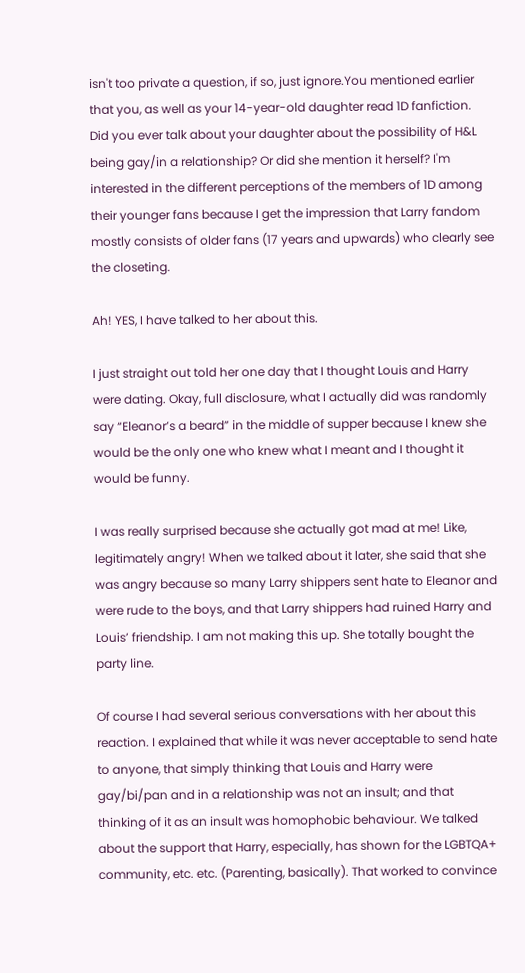isn't too private a question, if so, just ignore.You mentioned earlier that you, as well as your 14-year-old daughter read 1D fanfiction. Did you ever talk about your daughter about the possibility of H&L being gay/in a relationship? Or did she mention it herself? I'm interested in the different perceptions of the members of 1D among their younger fans because I get the impression that Larry fandom mostly consists of older fans (17 years and upwards) who clearly see the closeting.

Ah! YES, I have talked to her about this.

I just straight out told her one day that I thought Louis and Harry were dating. Okay, full disclosure, what I actually did was randomly say “Eleanor’s a beard” in the middle of supper because I knew she would be the only one who knew what I meant and I thought it would be funny.

I was really surprised because she actually got mad at me! Like, legitimately angry! When we talked about it later, she said that she was angry because so many Larry shippers sent hate to Eleanor and were rude to the boys, and that Larry shippers had ruined Harry and Louis’ friendship. I am not making this up. She totally bought the party line.

Of course I had several serious conversations with her about this reaction. I explained that while it was never acceptable to send hate to anyone, that simply thinking that Louis and Harry were gay/bi/pan and in a relationship was not an insult; and that thinking of it as an insult was homophobic behaviour. We talked about the support that Harry, especially, has shown for the LGBTQA+ community, etc. etc. (Parenting, basically). That worked to convince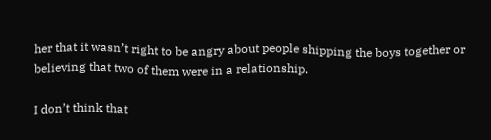her that it wasn’t right to be angry about people shipping the boys together or believing that two of them were in a relationship.

I don’t think that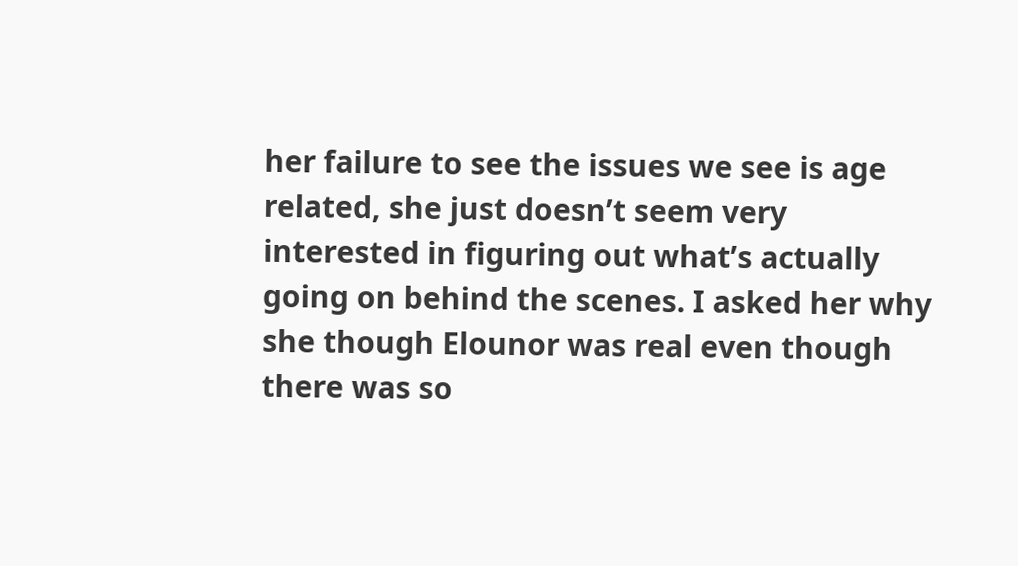her failure to see the issues we see is age related, she just doesn’t seem very interested in figuring out what’s actually going on behind the scenes. I asked her why she though Elounor was real even though there was so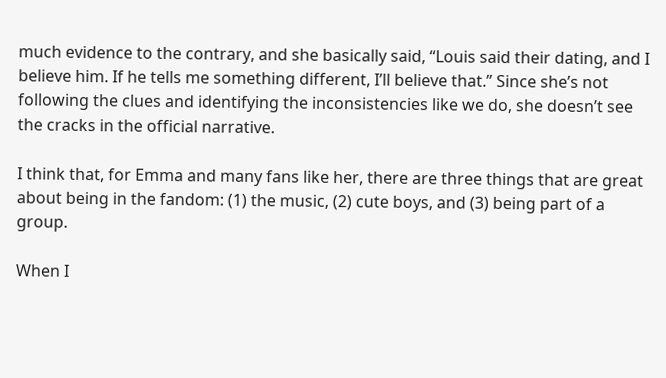much evidence to the contrary, and she basically said, “Louis said their dating, and I believe him. If he tells me something different, I’ll believe that.” Since she’s not following the clues and identifying the inconsistencies like we do, she doesn’t see the cracks in the official narrative.

I think that, for Emma and many fans like her, there are three things that are great about being in the fandom: (1) the music, (2) cute boys, and (3) being part of a group.

When I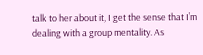talk to her about it, I get the sense that I’m dealing with a group mentality. As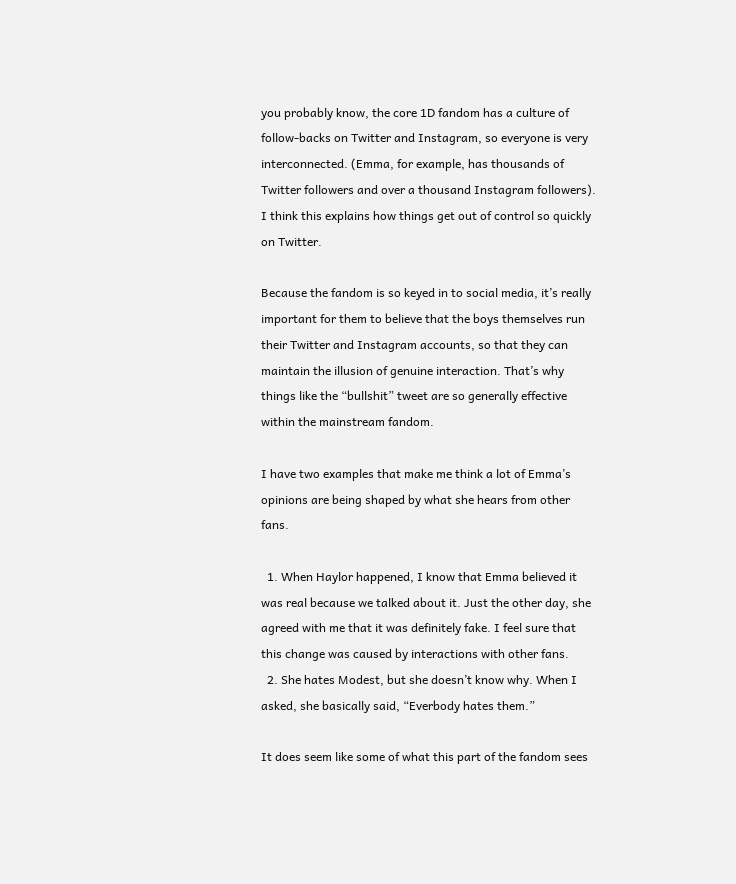you probably know, the core 1D fandom has a culture of follow-backs on Twitter and Instagram, so everyone is very interconnected. (Emma, for example, has thousands of Twitter followers and over a thousand Instagram followers). I think this explains how things get out of control so quickly on Twitter.

Because the fandom is so keyed in to social media, it’s really important for them to believe that the boys themselves run their Twitter and Instagram accounts, so that they can maintain the illusion of genuine interaction. That’s why things like the “bullshit” tweet are so generally effective within the mainstream fandom.

I have two examples that make me think a lot of Emma’s opinions are being shaped by what she hears from other fans.

  1. When Haylor happened, I know that Emma believed it was real because we talked about it. Just the other day, she agreed with me that it was definitely fake. I feel sure that this change was caused by interactions with other fans.
  2. She hates Modest, but she doesn’t know why. When I asked, she basically said, “Everbody hates them.”

It does seem like some of what this part of the fandom sees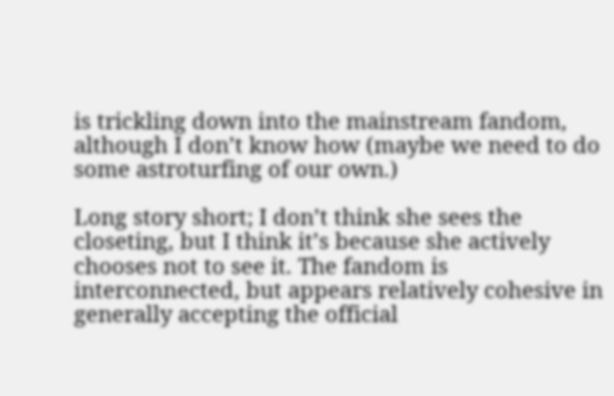is trickling down into the mainstream fandom, although I don’t know how (maybe we need to do some astroturfing of our own.)

Long story short; I don’t think she sees the closeting, but I think it’s because she actively chooses not to see it. The fandom is interconnected, but appears relatively cohesive in generally accepting the official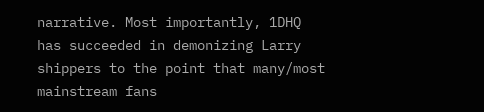narrative. Most importantly, 1DHQ has succeeded in demonizing Larry shippers to the point that many/most mainstream fans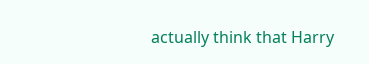actually think that Harry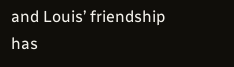and Louis’ friendship has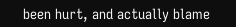been hurt, and actually blame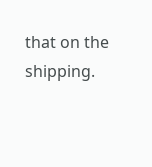that on the shipping.